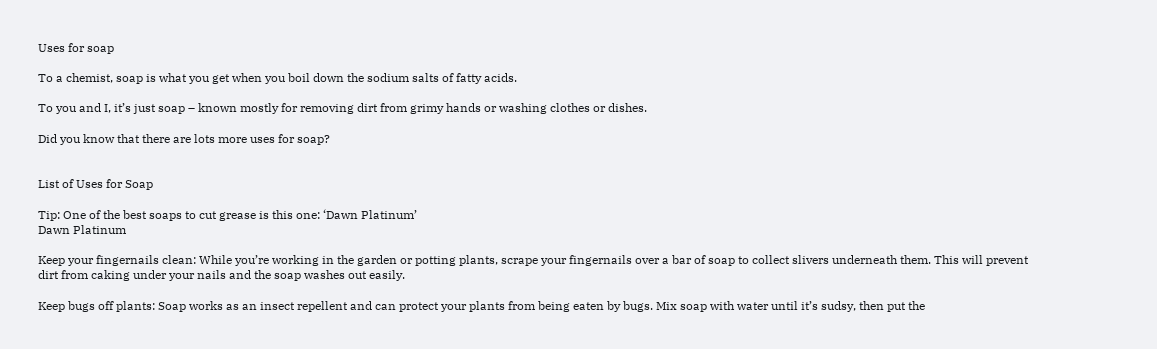Uses for soap

To a chemist, soap is what you get when you boil down the sodium salts of fatty acids.

To you and I, it’s just soap – known mostly for removing dirt from grimy hands or washing clothes or dishes.

Did you know that there are lots more uses for soap?


List of Uses for Soap

Tip: One of the best soaps to cut grease is this one: ‘Dawn Platinum’
Dawn Platinum

Keep your fingernails clean: While you’re working in the garden or potting plants, scrape your fingernails over a bar of soap to collect slivers underneath them. This will prevent dirt from caking under your nails and the soap washes out easily.

Keep bugs off plants: Soap works as an insect repellent and can protect your plants from being eaten by bugs. Mix soap with water until it’s sudsy, then put the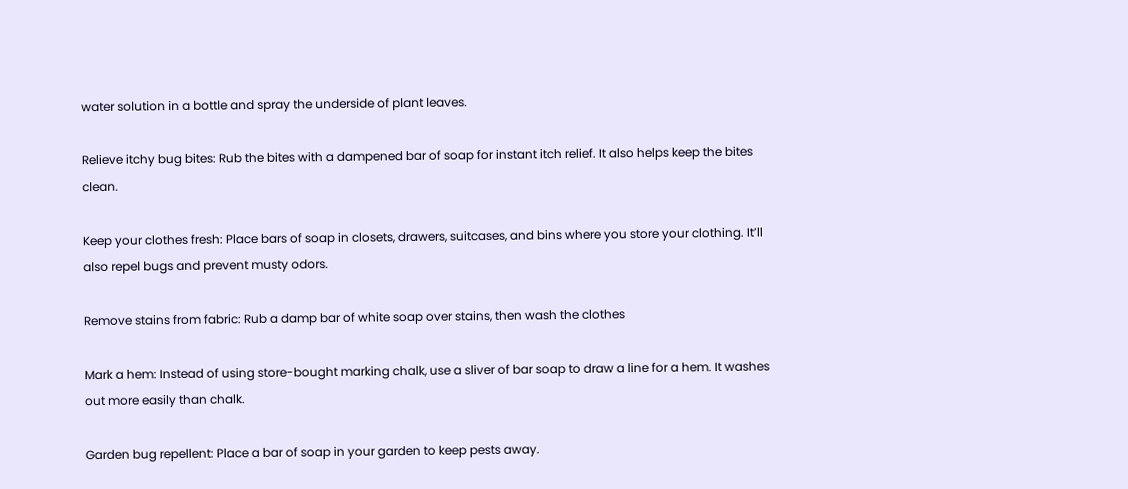water solution in a bottle and spray the underside of plant leaves.

Relieve itchy bug bites: Rub the bites with a dampened bar of soap for instant itch relief. It also helps keep the bites clean.

Keep your clothes fresh: Place bars of soap in closets, drawers, suitcases, and bins where you store your clothing. It’ll also repel bugs and prevent musty odors.

Remove stains from fabric: Rub a damp bar of white soap over stains, then wash the clothes

Mark a hem: Instead of using store-bought marking chalk, use a sliver of bar soap to draw a line for a hem. It washes out more easily than chalk.

Garden bug repellent: Place a bar of soap in your garden to keep pests away.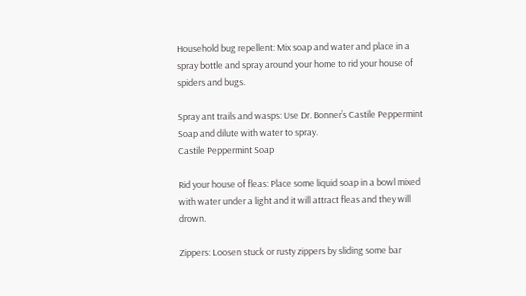Household bug repellent: Mix soap and water and place in a spray bottle and spray around your home to rid your house of spiders and bugs.

Spray ant trails and wasps: Use Dr. Bonner’s Castile Peppermint Soap and dilute with water to spray.
Castile Peppermint Soap

Rid your house of fleas: Place some liquid soap in a bowl mixed with water under a light and it will attract fleas and they will drown.

Zippers: Loosen stuck or rusty zippers by sliding some bar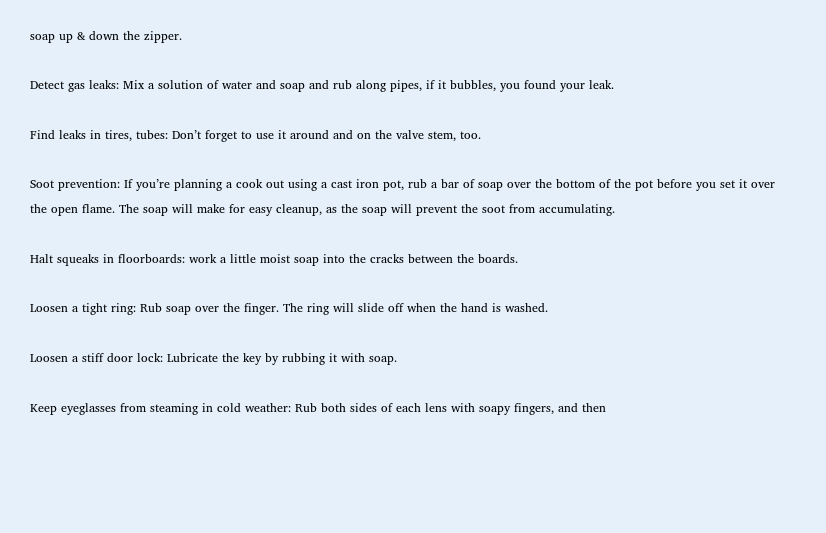soap up & down the zipper.

Detect gas leaks: Mix a solution of water and soap and rub along pipes, if it bubbles, you found your leak.

Find leaks in tires, tubes: Don’t forget to use it around and on the valve stem, too.

Soot prevention: If you’re planning a cook out using a cast iron pot, rub a bar of soap over the bottom of the pot before you set it over the open flame. The soap will make for easy cleanup, as the soap will prevent the soot from accumulating.

Halt squeaks in floorboards: work a little moist soap into the cracks between the boards.

Loosen a tight ring: Rub soap over the finger. The ring will slide off when the hand is washed.

Loosen a stiff door lock: Lubricate the key by rubbing it with soap.

Keep eyeglasses from steaming in cold weather: Rub both sides of each lens with soapy fingers, and then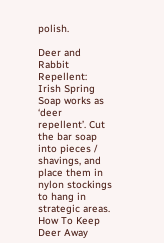polish.

Deer and Rabbit Repellent: Irish Spring Soap works as ‘deer repellent’. Cut the bar soap into pieces / shavings, and place them in nylon stockings to hang in strategic areas.
How To Keep Deer Away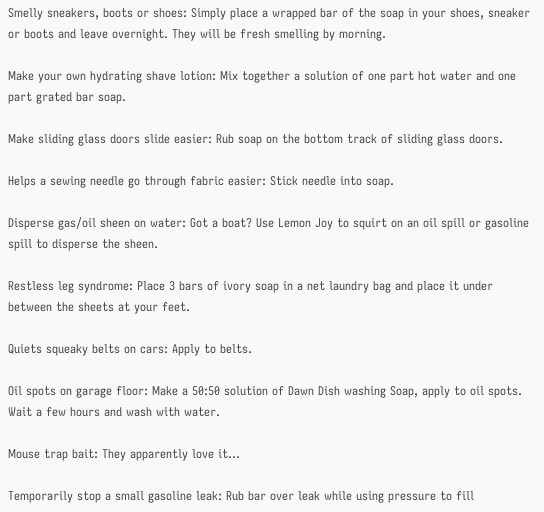Smelly sneakers, boots or shoes: Simply place a wrapped bar of the soap in your shoes, sneaker or boots and leave overnight. They will be fresh smelling by morning.

Make your own hydrating shave lotion: Mix together a solution of one part hot water and one part grated bar soap.

Make sliding glass doors slide easier: Rub soap on the bottom track of sliding glass doors.

Helps a sewing needle go through fabric easier: Stick needle into soap.

Disperse gas/oil sheen on water: Got a boat? Use Lemon Joy to squirt on an oil spill or gasoline spill to disperse the sheen.

Restless leg syndrome: Place 3 bars of ivory soap in a net laundry bag and place it under between the sheets at your feet.

Quiets squeaky belts on cars: Apply to belts.

Oil spots on garage floor: Make a 50:50 solution of Dawn Dish washing Soap, apply to oil spots. Wait a few hours and wash with water.

Mouse trap bait: They apparently love it…

Temporarily stop a small gasoline leak: Rub bar over leak while using pressure to fill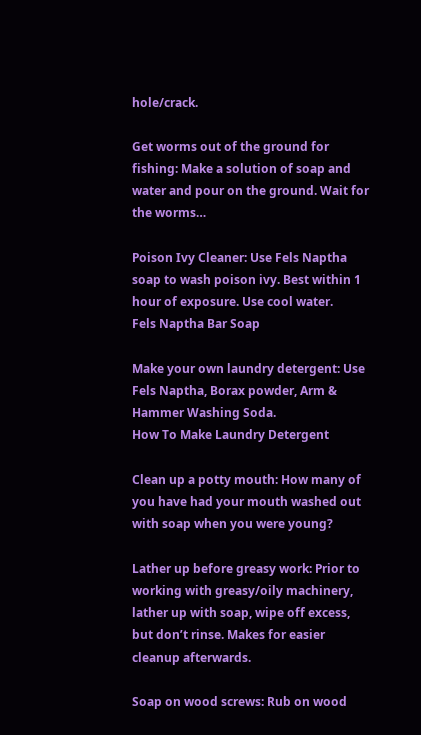hole/crack.

Get worms out of the ground for fishing: Make a solution of soap and water and pour on the ground. Wait for the worms…

Poison Ivy Cleaner: Use Fels Naptha soap to wash poison ivy. Best within 1 hour of exposure. Use cool water.
Fels Naptha Bar Soap

Make your own laundry detergent: Use Fels Naptha, Borax powder, Arm & Hammer Washing Soda.
How To Make Laundry Detergent

Clean up a potty mouth: How many of you have had your mouth washed out with soap when you were young?

Lather up before greasy work: Prior to working with greasy/oily machinery, lather up with soap, wipe off excess, but don’t rinse. Makes for easier cleanup afterwards.

Soap on wood screws: Rub on wood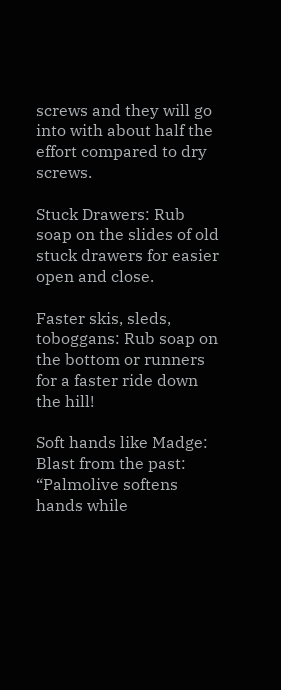screws and they will go into with about half the effort compared to dry screws.

Stuck Drawers: Rub soap on the slides of old stuck drawers for easier open and close.

Faster skis, sleds, toboggans: Rub soap on the bottom or runners for a faster ride down the hill!

Soft hands like Madge: Blast from the past: “Palmolive softens hands while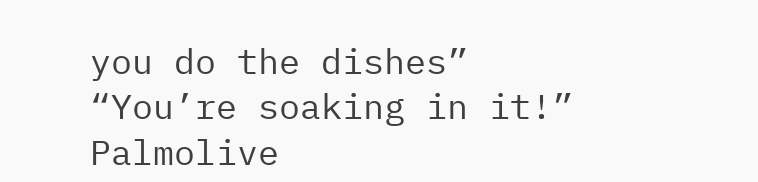you do the dishes” “You’re soaking in it!”
Palmolive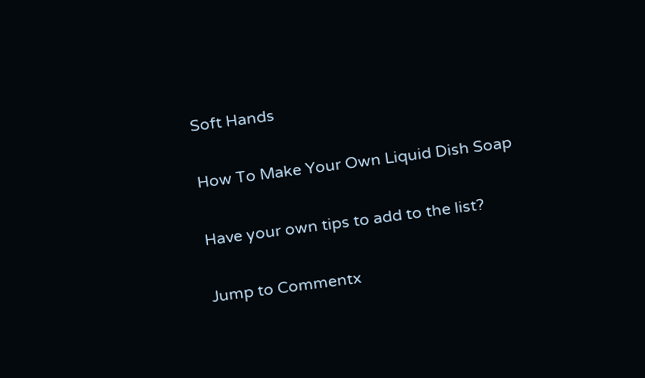Soft Hands

How To Make Your Own Liquid Dish Soap

Have your own tips to add to the list?

Jump to Commentx